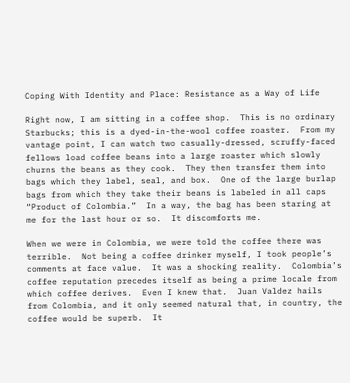Coping With Identity and Place: Resistance as a Way of Life

Right now, I am sitting in a coffee shop.  This is no ordinary Starbucks; this is a dyed-in-the-wool coffee roaster.  From my vantage point, I can watch two casually-dressed, scruffy-faced fellows load coffee beans into a large roaster which slowly churns the beans as they cook.  They then transfer them into bags which they label, seal, and box.  One of the large burlap bags from which they take their beans is labeled in all caps “Product of Colombia.”  In a way, the bag has been staring at me for the last hour or so.  It discomforts me.

When we were in Colombia, we were told the coffee there was terrible.  Not being a coffee drinker myself, I took people’s comments at face value.  It was a shocking reality.  Colombia’s coffee reputation precedes itself as being a prime locale from which coffee derives.  Even I knew that.  Juan Valdez hails from Colombia, and it only seemed natural that, in country, the coffee would be superb.  It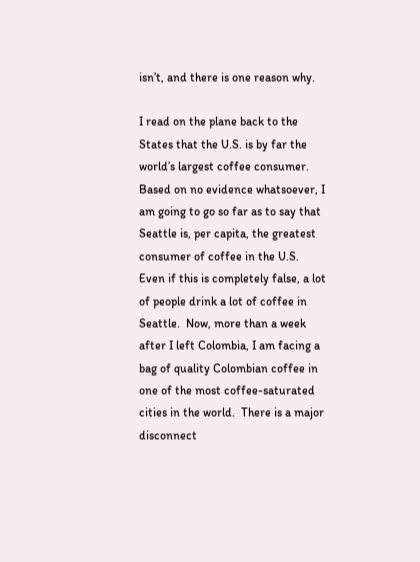isn’t, and there is one reason why.

I read on the plane back to the States that the U.S. is by far the world’s largest coffee consumer.  Based on no evidence whatsoever, I am going to go so far as to say that Seattle is, per capita, the greatest consumer of coffee in the U.S.  Even if this is completely false, a lot of people drink a lot of coffee in Seattle.  Now, more than a week after I left Colombia, I am facing a bag of quality Colombian coffee in one of the most coffee-saturated cities in the world.  There is a major disconnect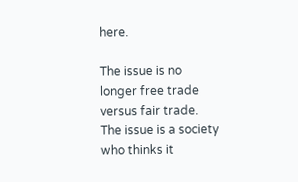here.

The issue is no longer free trade versus fair trade.  The issue is a society who thinks it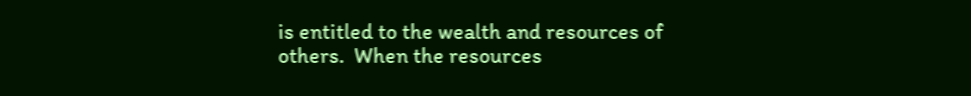is entitled to the wealth and resources of others.  When the resources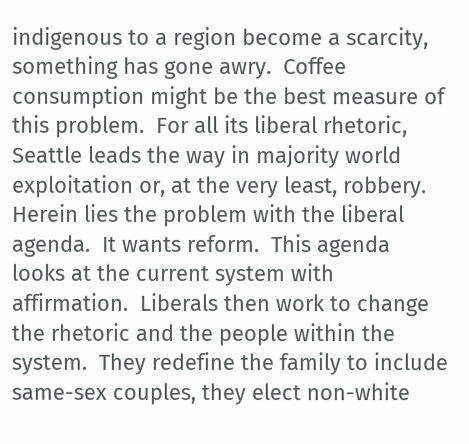indigenous to a region become a scarcity, something has gone awry.  Coffee consumption might be the best measure of this problem.  For all its liberal rhetoric, Seattle leads the way in majority world exploitation or, at the very least, robbery.  Herein lies the problem with the liberal agenda.  It wants reform.  This agenda looks at the current system with affirmation.  Liberals then work to change the rhetoric and the people within the system.  They redefine the family to include same-sex couples, they elect non-white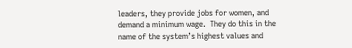leaders, they provide jobs for women, and demand a minimum wage.  They do this in the name of the system’s highest values and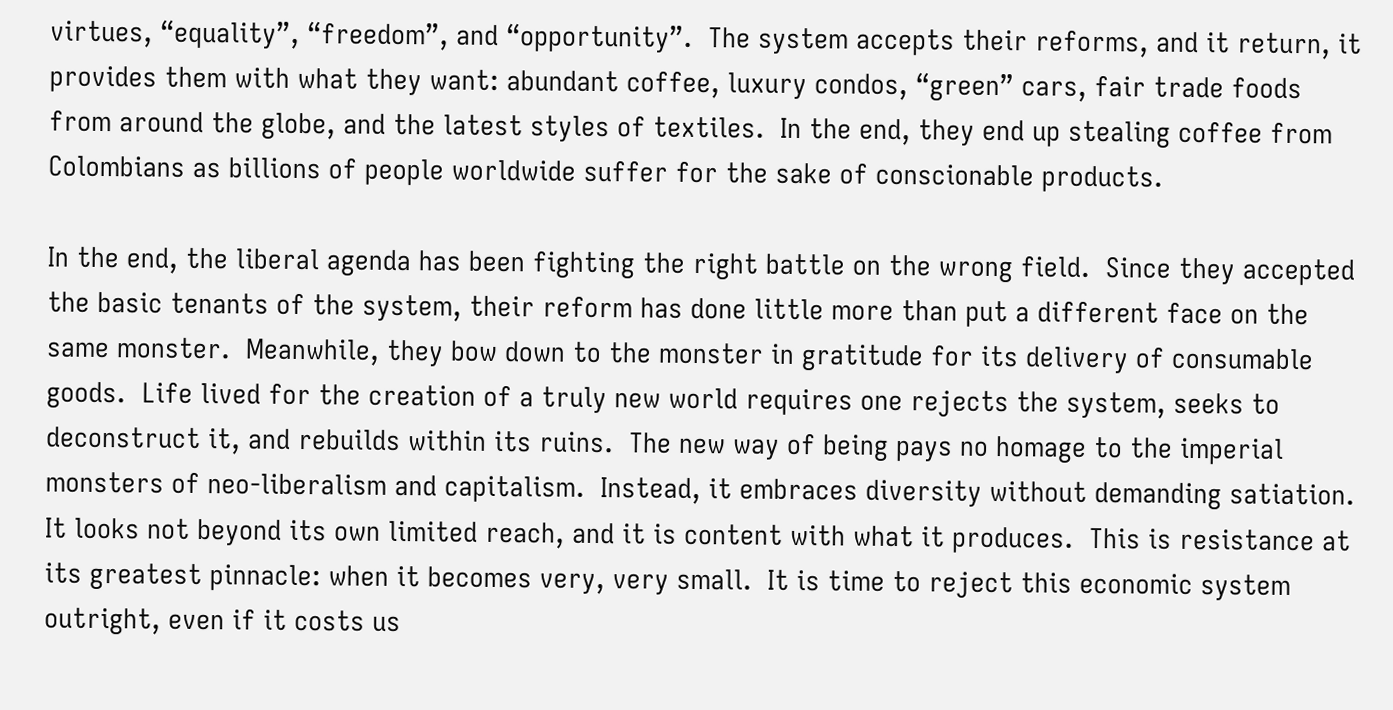virtues, “equality”, “freedom”, and “opportunity”.  The system accepts their reforms, and it return, it provides them with what they want: abundant coffee, luxury condos, “green” cars, fair trade foods from around the globe, and the latest styles of textiles.  In the end, they end up stealing coffee from Colombians as billions of people worldwide suffer for the sake of conscionable products.

In the end, the liberal agenda has been fighting the right battle on the wrong field.  Since they accepted the basic tenants of the system, their reform has done little more than put a different face on the same monster.  Meanwhile, they bow down to the monster in gratitude for its delivery of consumable goods.  Life lived for the creation of a truly new world requires one rejects the system, seeks to deconstruct it, and rebuilds within its ruins.  The new way of being pays no homage to the imperial monsters of neo-liberalism and capitalism.  Instead, it embraces diversity without demanding satiation.  It looks not beyond its own limited reach, and it is content with what it produces.  This is resistance at its greatest pinnacle: when it becomes very, very small.  It is time to reject this economic system outright, even if it costs us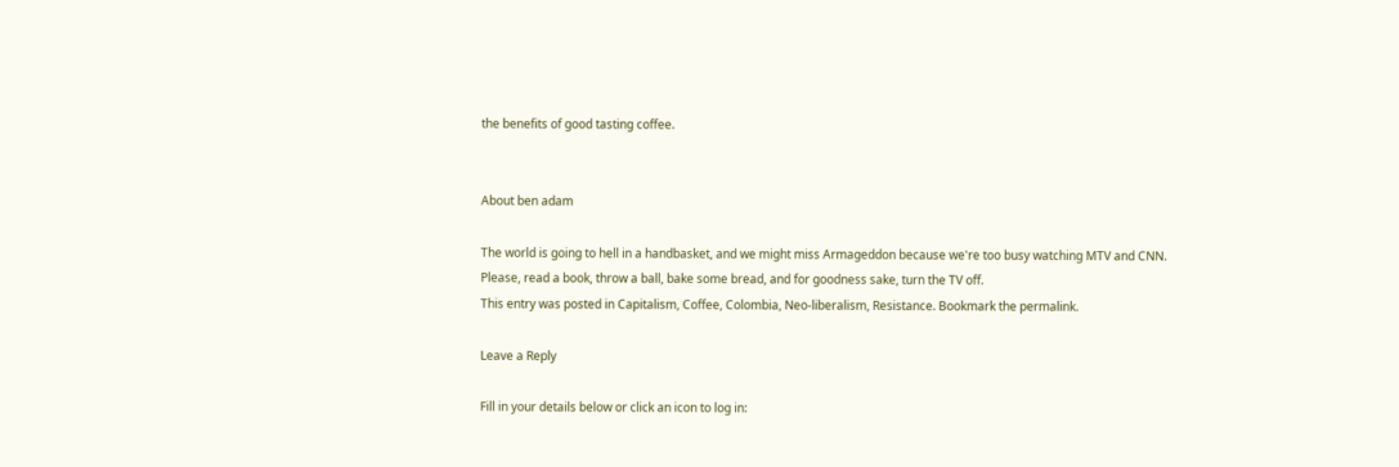the benefits of good tasting coffee.


About ben adam

The world is going to hell in a handbasket, and we might miss Armageddon because we're too busy watching MTV and CNN. Please, read a book, throw a ball, bake some bread, and for goodness sake, turn the TV off.
This entry was posted in Capitalism, Coffee, Colombia, Neo-liberalism, Resistance. Bookmark the permalink.

Leave a Reply

Fill in your details below or click an icon to log in: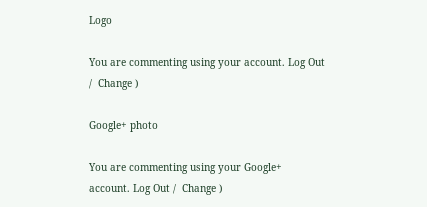Logo

You are commenting using your account. Log Out /  Change )

Google+ photo

You are commenting using your Google+ account. Log Out /  Change )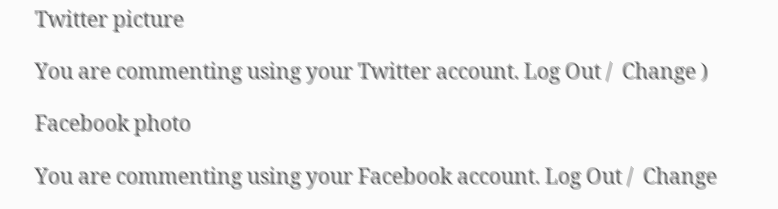Twitter picture

You are commenting using your Twitter account. Log Out /  Change )

Facebook photo

You are commenting using your Facebook account. Log Out /  Change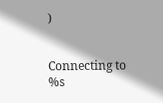)


Connecting to %s